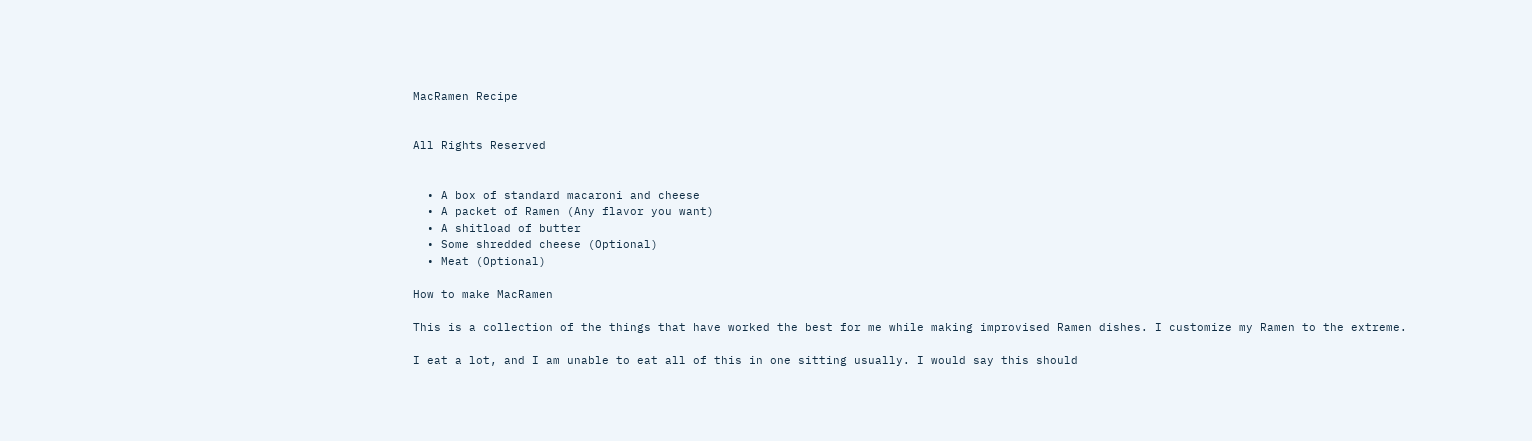MacRamen Recipe


All Rights Reserved


  • A box of standard macaroni and cheese
  • A packet of Ramen (Any flavor you want)
  • A shitload of butter
  • Some shredded cheese (Optional)
  • Meat (Optional)

How to make MacRamen

This is a collection of the things that have worked the best for me while making improvised Ramen dishes. I customize my Ramen to the extreme.

I eat a lot, and I am unable to eat all of this in one sitting usually. I would say this should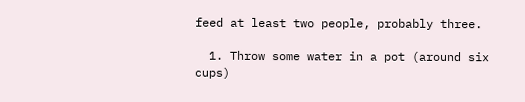feed at least two people, probably three.

  1. Throw some water in a pot (around six cups)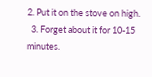2. Put it on the stove on high.
  3. Forget about it for 10-15 minutes.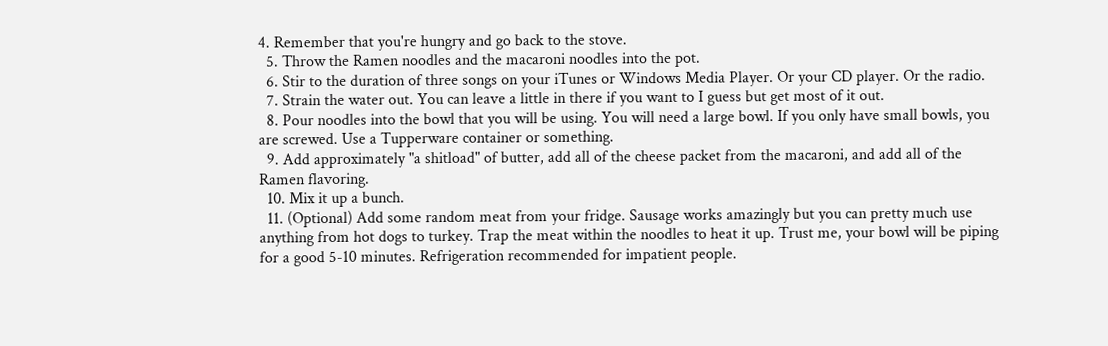4. Remember that you're hungry and go back to the stove.
  5. Throw the Ramen noodles and the macaroni noodles into the pot.
  6. Stir to the duration of three songs on your iTunes or Windows Media Player. Or your CD player. Or the radio.
  7. Strain the water out. You can leave a little in there if you want to I guess but get most of it out.
  8. Pour noodles into the bowl that you will be using. You will need a large bowl. If you only have small bowls, you are screwed. Use a Tupperware container or something.
  9. Add approximately "a shitload" of butter, add all of the cheese packet from the macaroni, and add all of the Ramen flavoring.
  10. Mix it up a bunch.
  11. (Optional) Add some random meat from your fridge. Sausage works amazingly but you can pretty much use anything from hot dogs to turkey. Trap the meat within the noodles to heat it up. Trust me, your bowl will be piping for a good 5-10 minutes. Refrigeration recommended for impatient people.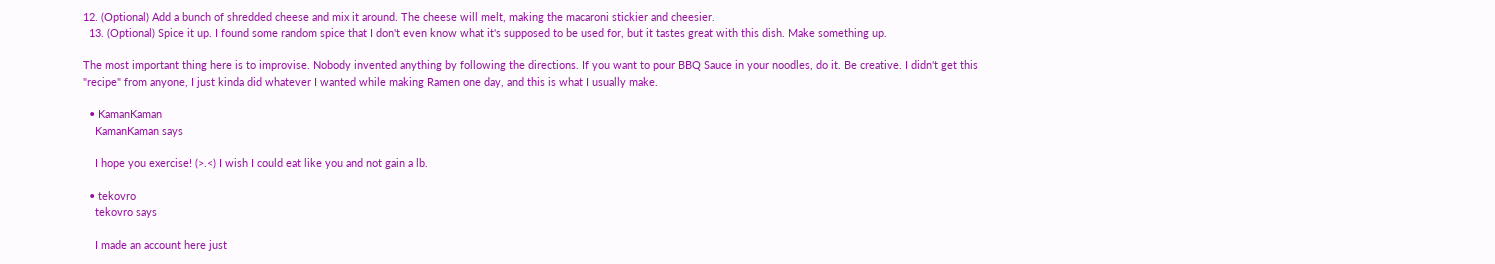12. (Optional) Add a bunch of shredded cheese and mix it around. The cheese will melt, making the macaroni stickier and cheesier.
  13. (Optional) Spice it up. I found some random spice that I don't even know what it's supposed to be used for, but it tastes great with this dish. Make something up.

The most important thing here is to improvise. Nobody invented anything by following the directions. If you want to pour BBQ Sauce in your noodles, do it. Be creative. I didn't get this "recipe" from anyone, I just kinda did whatever I wanted while making Ramen one day, and this is what I usually make.

  • KamanKaman
    KamanKaman says

    I hope you exercise! (>.<) I wish I could eat like you and not gain a lb.

  • tekovro
    tekovro says

    I made an account here just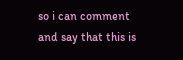so i can comment and say that this is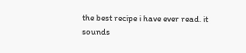the best recipe i have ever read. it sounds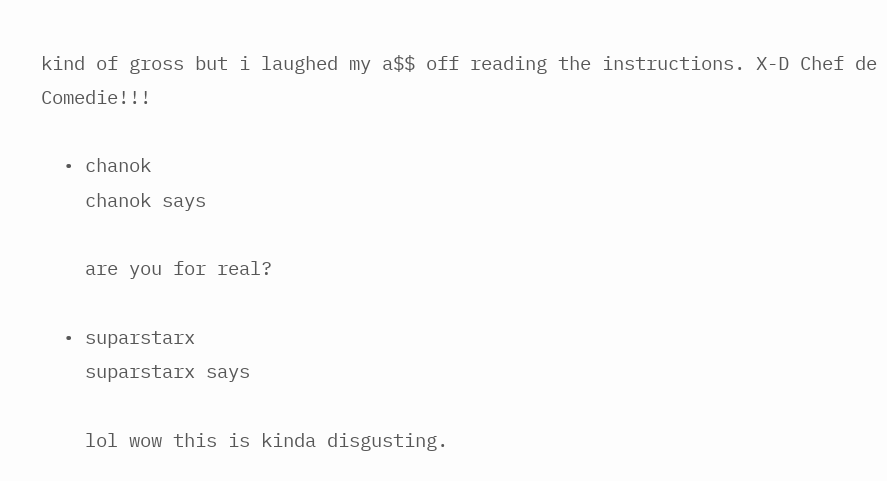kind of gross but i laughed my a$$ off reading the instructions. X-D Chef de Comedie!!!

  • chanok
    chanok says

    are you for real?

  • suparstarx
    suparstarx says

    lol wow this is kinda disgusting.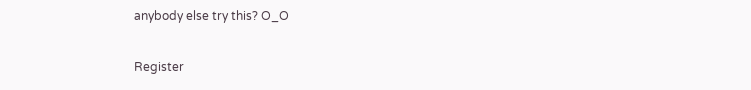anybody else try this? O_O

Register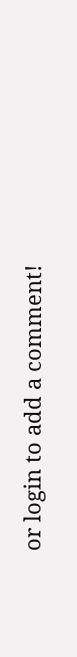or login to add a comment!